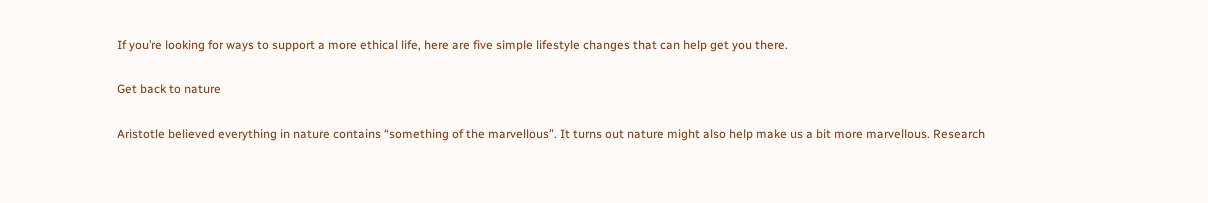If you’re looking for ways to support a more ethical life, here are five simple lifestyle changes that can help get you there.

Get back to nature

Aristotle believed everything in nature contains “something of the marvellous”. It turns out nature might also help make us a bit more marvellous. Research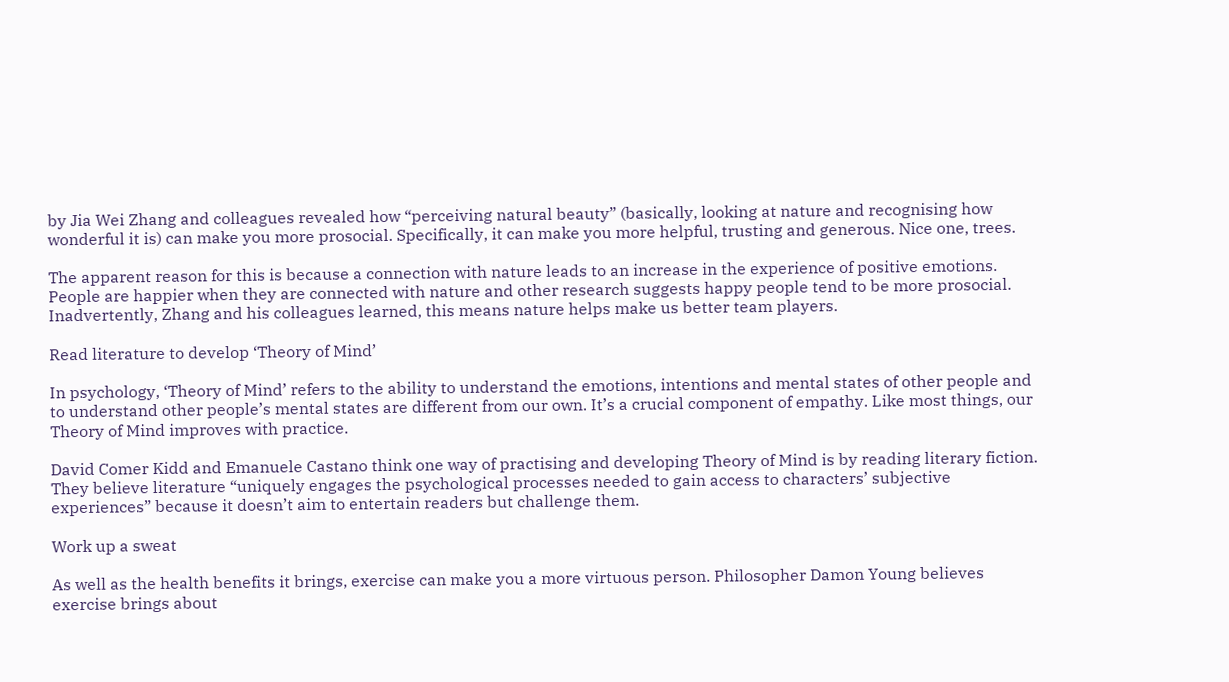by Jia Wei Zhang and colleagues revealed how “perceiving natural beauty” (basically, looking at nature and recognising how wonderful it is) can make you more prosocial. Specifically, it can make you more helpful, trusting and generous. Nice one, trees.

The apparent reason for this is because a connection with nature leads to an increase in the experience of positive emotions. People are happier when they are connected with nature and other research suggests happy people tend to be more prosocial. Inadvertently, Zhang and his colleagues learned, this means nature helps make us better team players.

Read literature to develop ‘Theory of Mind’

In psychology, ‘Theory of Mind’ refers to the ability to understand the emotions, intentions and mental states of other people and to understand other people’s mental states are different from our own. It’s a crucial component of empathy. Like most things, our Theory of Mind improves with practice.

David Comer Kidd and Emanuele Castano think one way of practising and developing Theory of Mind is by reading literary fiction. They believe literature “uniquely engages the psychological processes needed to gain access to characters’ subjective experiences” because it doesn’t aim to entertain readers but challenge them.

Work up a sweat

As well as the health benefits it brings, exercise can make you a more virtuous person. Philosopher Damon Young believes exercise brings about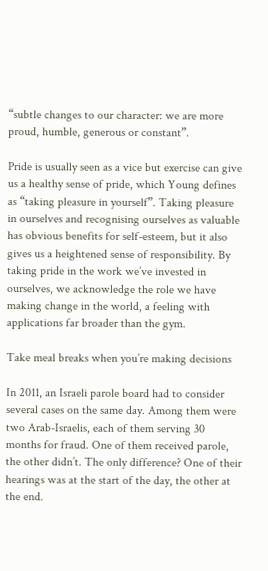“subtle changes to our character: we are more proud, humble, generous or constant”.

Pride is usually seen as a vice but exercise can give us a healthy sense of pride, which Young defines as “taking pleasure in yourself”. Taking pleasure in ourselves and recognising ourselves as valuable has obvious benefits for self-esteem, but it also gives us a heightened sense of responsibility. By taking pride in the work we’ve invested in ourselves, we acknowledge the role we have making change in the world, a feeling with applications far broader than the gym.

Take meal breaks when you’re making decisions

In 2011, an Israeli parole board had to consider several cases on the same day. Among them were two Arab-Israelis, each of them serving 30 months for fraud. One of them received parole, the other didn’t. The only difference? One of their hearings was at the start of the day, the other at the end.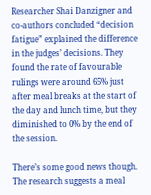Researcher Shai Danzigner and co-authors concluded “decision fatigue” explained the difference in the judges’ decisions. They found the rate of favourable rulings were around 65% just after meal breaks at the start of the day and lunch time, but they diminished to 0% by the end of the session.

There’s some good news though. The research suggests a meal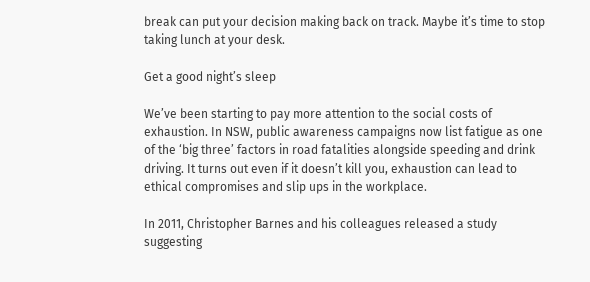break can put your decision making back on track. Maybe it’s time to stop taking lunch at your desk.

Get a good night’s sleep

We’ve been starting to pay more attention to the social costs of exhaustion. In NSW, public awareness campaigns now list fatigue as one of the ‘big three’ factors in road fatalities alongside speeding and drink driving. It turns out even if it doesn’t kill you, exhaustion can lead to ethical compromises and slip ups in the workplace.

In 2011, Christopher Barnes and his colleagues released a study suggesting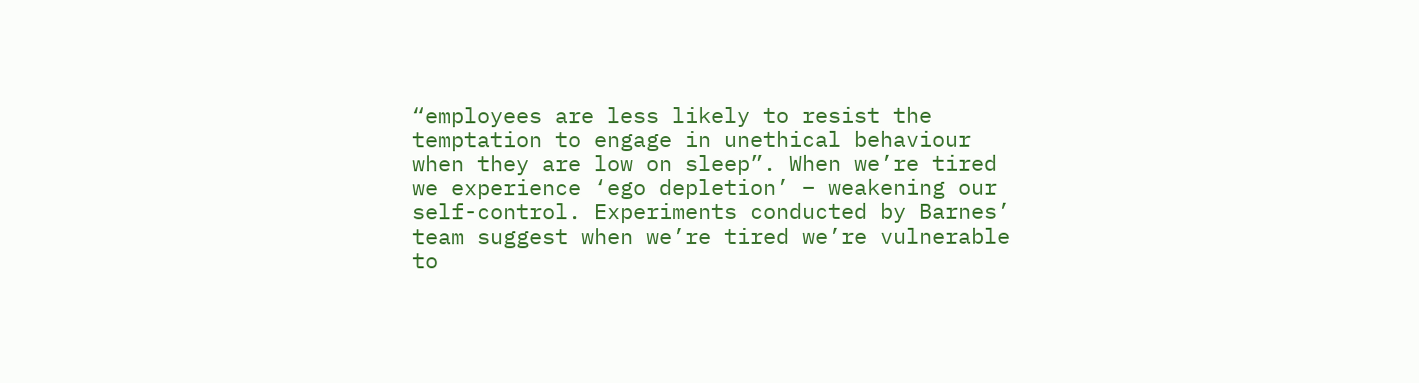“employees are less likely to resist the temptation to engage in unethical behaviour when they are low on sleep”. When we’re tired we experience ‘ego depletion’ – weakening our self-control. Experiments conducted by Barnes’ team suggest when we’re tired we’re vulnerable to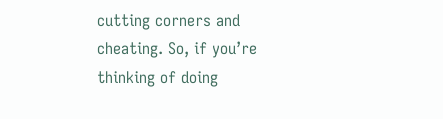cutting corners and cheating. So, if you’re thinking of doing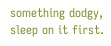something dodgy, sleep on it first.